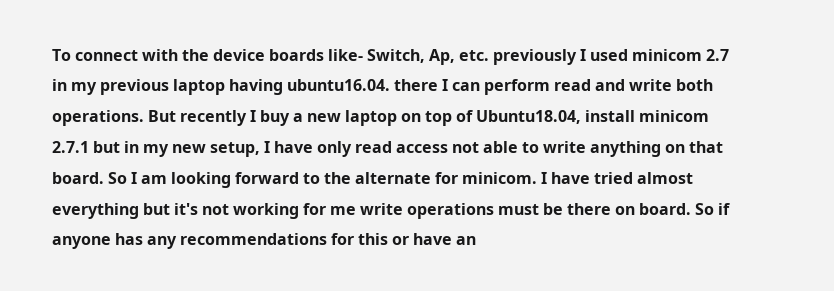To connect with the device boards like- Switch, Ap, etc. previously I used minicom 2.7 in my previous laptop having ubuntu16.04. there I can perform read and write both operations. But recently I buy a new laptop on top of Ubuntu18.04, install minicom 2.7.1 but in my new setup, I have only read access not able to write anything on that board. So I am looking forward to the alternate for minicom. I have tried almost everything but it's not working for me write operations must be there on board. So if anyone has any recommendations for this or have an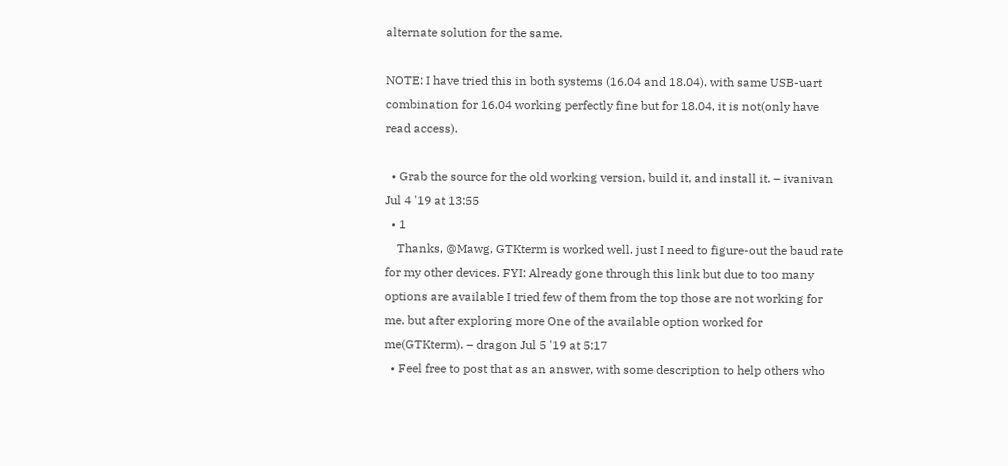alternate solution for the same.

NOTE: I have tried this in both systems (16.04 and 18.04). with same USB-uart combination for 16.04 working perfectly fine but for 18.04, it is not(only have read access).

  • Grab the source for the old working version, build it, and install it. – ivanivan Jul 4 '19 at 13:55
  • 1
    Thanks, @Mawg, GTKterm is worked well. just I need to figure-out the baud rate for my other devices. FYI: Already gone through this link but due to too many options are available I tried few of them from the top those are not working for me. but after exploring more One of the available option worked for me(GTKterm). – dragon Jul 5 '19 at 5:17
  • Feel free to post that as an answer, with some description to help others who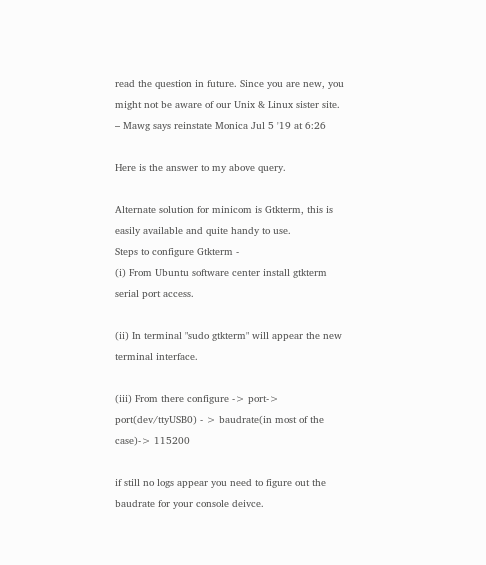read the question in future. Since you are new, you might not be aware of our Unix & Linux sister site. – Mawg says reinstate Monica Jul 5 '19 at 6:26

Here is the answer to my above query.

Alternate solution for minicom is Gtkterm, this is easily available and quite handy to use.
Steps to configure Gtkterm -
(i) From Ubuntu software center install gtkterm serial port access.

(ii) In terminal "sudo gtkterm" will appear the new terminal interface.

(iii) From there configure -> port-> port(dev/ttyUSB0) - > baudrate(in most of the case)-> 115200

if still no logs appear you need to figure out the baudrate for your console deivce.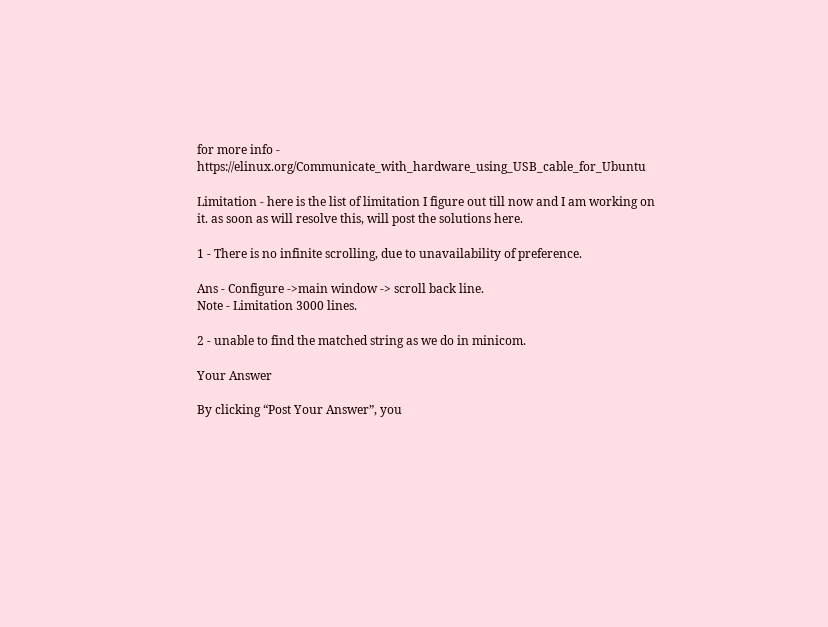for more info - https://elinux.org/Communicate_with_hardware_using_USB_cable_for_Ubuntu

Limitation - here is the list of limitation I figure out till now and I am working on it. as soon as will resolve this, will post the solutions here.

1 - There is no infinite scrolling, due to unavailability of preference.

Ans - Configure ->main window -> scroll back line.
Note - Limitation 3000 lines.

2 - unable to find the matched string as we do in minicom.

Your Answer

By clicking “Post Your Answer”, you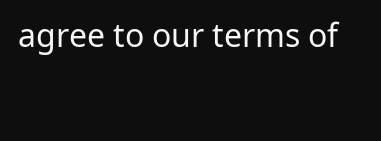agree to our terms of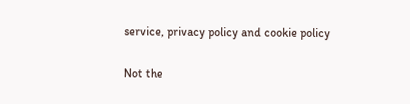service, privacy policy and cookie policy

Not the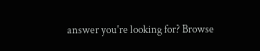answer you're looking for? Browse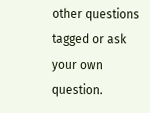other questions tagged or ask your own question.